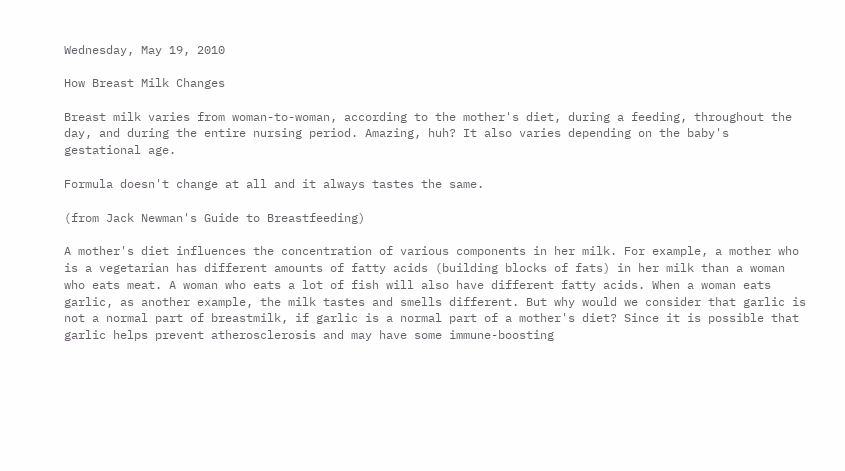Wednesday, May 19, 2010

How Breast Milk Changes

Breast milk varies from woman-to-woman, according to the mother's diet, during a feeding, throughout the day, and during the entire nursing period. Amazing, huh? It also varies depending on the baby's gestational age.

Formula doesn't change at all and it always tastes the same.

(from Jack Newman's Guide to Breastfeeding)

A mother's diet influences the concentration of various components in her milk. For example, a mother who is a vegetarian has different amounts of fatty acids (building blocks of fats) in her milk than a woman who eats meat. A woman who eats a lot of fish will also have different fatty acids. When a woman eats garlic, as another example, the milk tastes and smells different. But why would we consider that garlic is not a normal part of breastmilk, if garlic is a normal part of a mother's diet? Since it is possible that garlic helps prevent atherosclerosis and may have some immune-boosting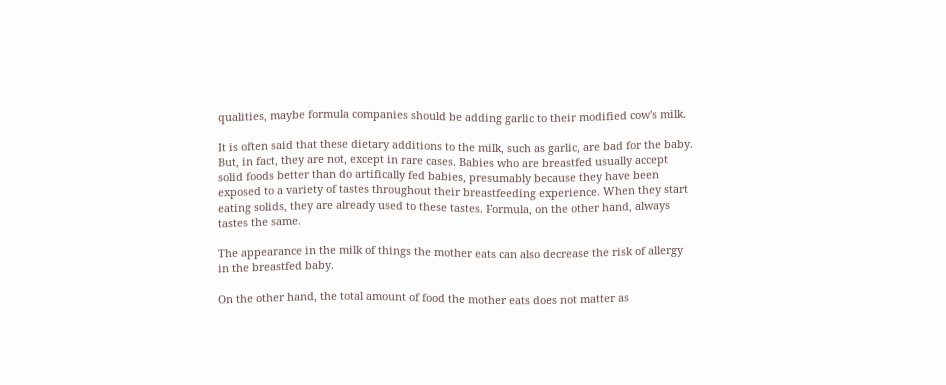qualities, maybe formula companies should be adding garlic to their modified cow's milk.

It is often said that these dietary additions to the milk, such as garlic, are bad for the baby. But, in fact, they are not, except in rare cases. Babies who are breastfed usually accept solid foods better than do artifically fed babies, presumably because they have been exposed to a variety of tastes throughout their breastfeeding experience. When they start eating solids, they are already used to these tastes. Formula, on the other hand, always tastes the same.

The appearance in the milk of things the mother eats can also decrease the risk of allergy in the breastfed baby.

On the other hand, the total amount of food the mother eats does not matter as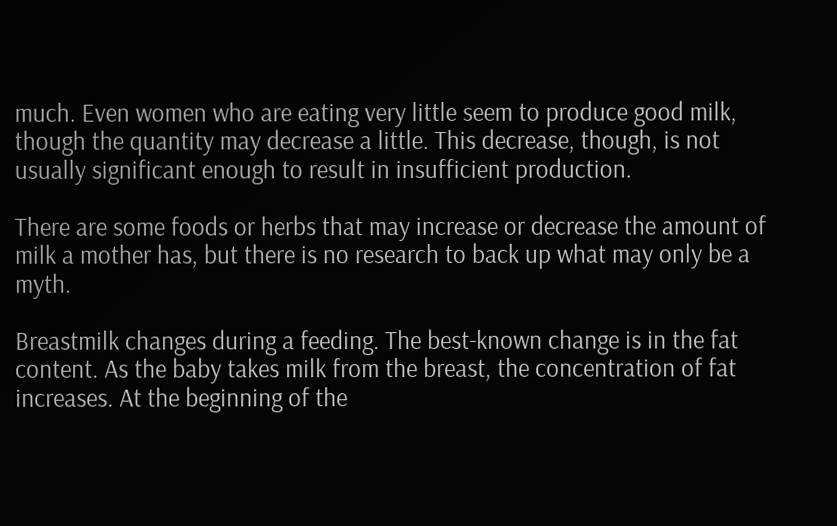much. Even women who are eating very little seem to produce good milk, though the quantity may decrease a little. This decrease, though, is not usually significant enough to result in insufficient production.

There are some foods or herbs that may increase or decrease the amount of milk a mother has, but there is no research to back up what may only be a myth.

Breastmilk changes during a feeding. The best-known change is in the fat content. As the baby takes milk from the breast, the concentration of fat increases. At the beginning of the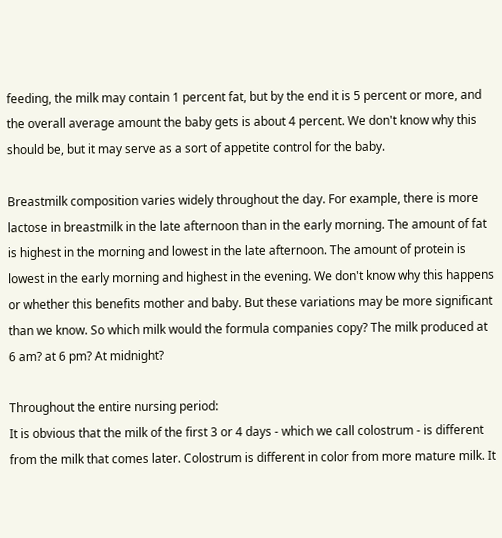feeding, the milk may contain 1 percent fat, but by the end it is 5 percent or more, and the overall average amount the baby gets is about 4 percent. We don't know why this should be, but it may serve as a sort of appetite control for the baby.

Breastmilk composition varies widely throughout the day. For example, there is more lactose in breastmilk in the late afternoon than in the early morning. The amount of fat is highest in the morning and lowest in the late afternoon. The amount of protein is lowest in the early morning and highest in the evening. We don't know why this happens or whether this benefits mother and baby. But these variations may be more significant than we know. So which milk would the formula companies copy? The milk produced at 6 am? at 6 pm? At midnight?

Throughout the entire nursing period:
It is obvious that the milk of the first 3 or 4 days - which we call colostrum - is different from the milk that comes later. Colostrum is different in color from more mature milk. It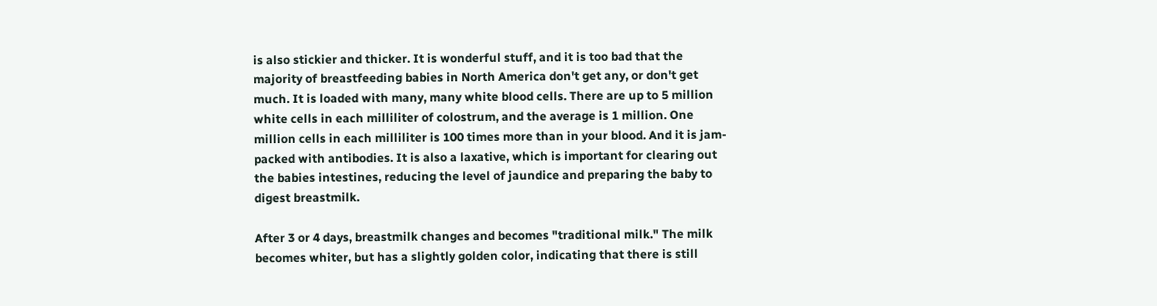is also stickier and thicker. It is wonderful stuff, and it is too bad that the majority of breastfeeding babies in North America don't get any, or don't get much. It is loaded with many, many white blood cells. There are up to 5 million white cells in each milliliter of colostrum, and the average is 1 million. One million cells in each milliliter is 100 times more than in your blood. And it is jam-packed with antibodies. It is also a laxative, which is important for clearing out the babies intestines, reducing the level of jaundice and preparing the baby to digest breastmilk.

After 3 or 4 days, breastmilk changes and becomes "traditional milk." The milk becomes whiter, but has a slightly golden color, indicating that there is still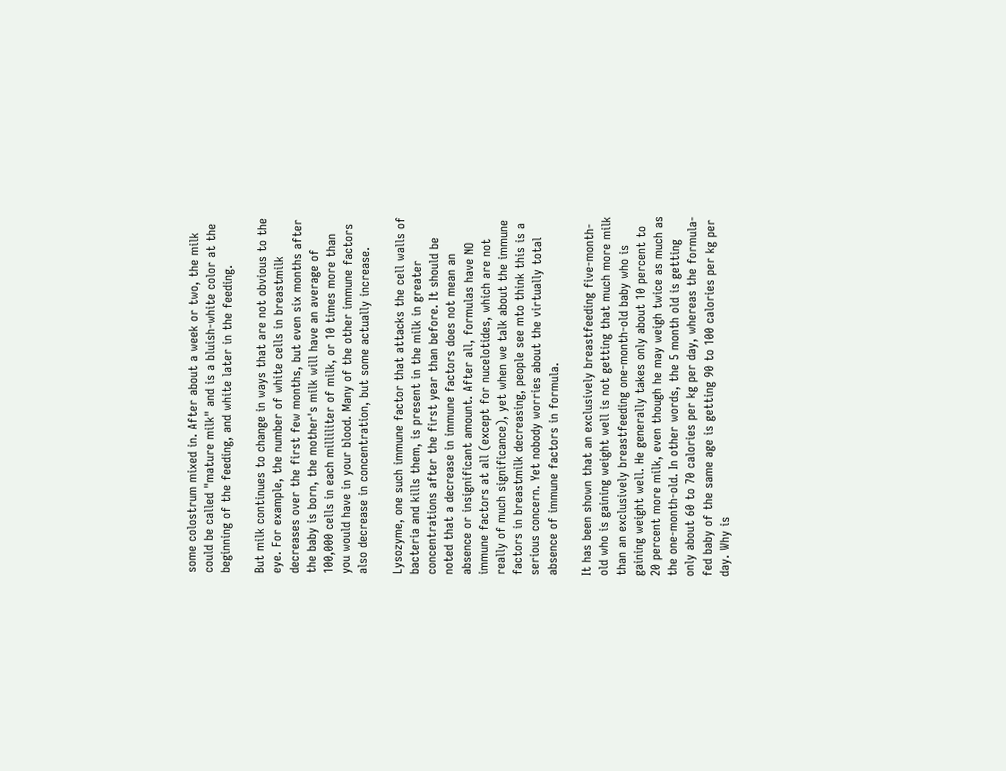some colostrum mixed in. After about a week or two, the milk could be called "mature milk" and is a bluish-white color at the beginning of the feeding, and white later in the feeding.

But milk continues to change in ways that are not obvious to the eye. For example, the number of white cells in breastmilk decreases over the first few months, but even six months after the baby is born, the mother's milk will have an average of 100,000 cells in each milliliter of milk, or 10 times more than you would have in your blood. Many of the other immune factors also decrease in concentration, but some actually increase.

Lysozyme, one such immune factor that attacks the cell walls of bacteria and kills them, is present in the milk in greater concentrations after the first year than before. It should be noted that a decrease in immune factors does not mean an absence or insignificant amount. After all, formulas have NO immune factors at all (except for nucelotides, which are not really of much significance), yet when we talk about the immune factors in breastmilk decreasing, people see mto think this is a serious concern. Yet nobody worries about the virtually total absence of immune factors in formula.

It has been shown that an exclusively breastfeeding five-month-old who is gaining weight well is not getting that much more milk than an exclusively breastfeeding one-month-old baby who is gaining weight well. He generally takes only about 10 percent to 20 percent more milk, even though he may weigh twice as much as the one-month-old. In other words, the 5 month old is getting only about 60 to 70 calories per kg per day, whereas the formula-fed baby of the same age is getting 90 to 100 calories per kg per day. Why is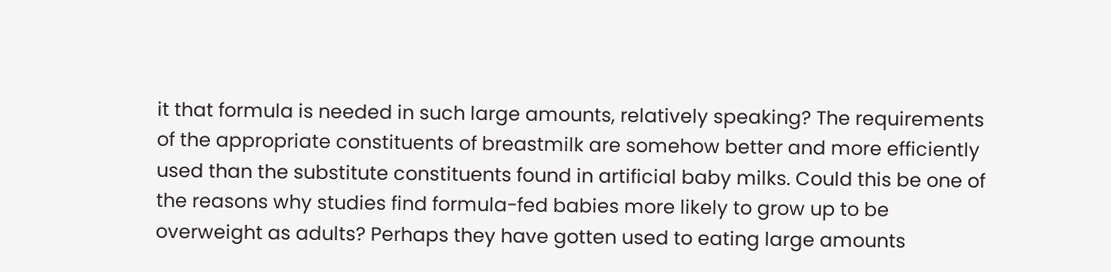it that formula is needed in such large amounts, relatively speaking? The requirements of the appropriate constituents of breastmilk are somehow better and more efficiently used than the substitute constituents found in artificial baby milks. Could this be one of the reasons why studies find formula-fed babies more likely to grow up to be overweight as adults? Perhaps they have gotten used to eating large amounts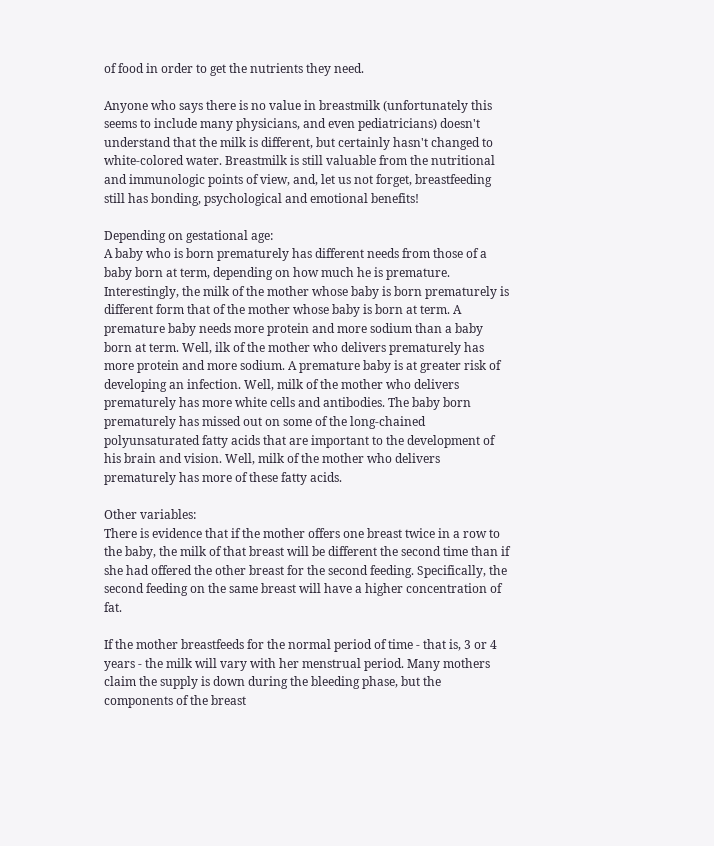of food in order to get the nutrients they need.

Anyone who says there is no value in breastmilk (unfortunately this seems to include many physicians, and even pediatricians) doesn't understand that the milk is different, but certainly hasn't changed to white-colored water. Breastmilk is still valuable from the nutritional and immunologic points of view, and, let us not forget, breastfeeding still has bonding, psychological and emotional benefits!

Depending on gestational age:
A baby who is born prematurely has different needs from those of a baby born at term, depending on how much he is premature. Interestingly, the milk of the mother whose baby is born prematurely is different form that of the mother whose baby is born at term. A premature baby needs more protein and more sodium than a baby born at term. Well, ilk of the mother who delivers prematurely has more protein and more sodium. A premature baby is at greater risk of developing an infection. Well, milk of the mother who delivers prematurely has more white cells and antibodies. The baby born prematurely has missed out on some of the long-chained polyunsaturated fatty acids that are important to the development of his brain and vision. Well, milk of the mother who delivers prematurely has more of these fatty acids.

Other variables:
There is evidence that if the mother offers one breast twice in a row to the baby, the milk of that breast will be different the second time than if she had offered the other breast for the second feeding. Specifically, the second feeding on the same breast will have a higher concentration of fat.

If the mother breastfeeds for the normal period of time - that is, 3 or 4 years - the milk will vary with her menstrual period. Many mothers claim the supply is down during the bleeding phase, but the components of the breast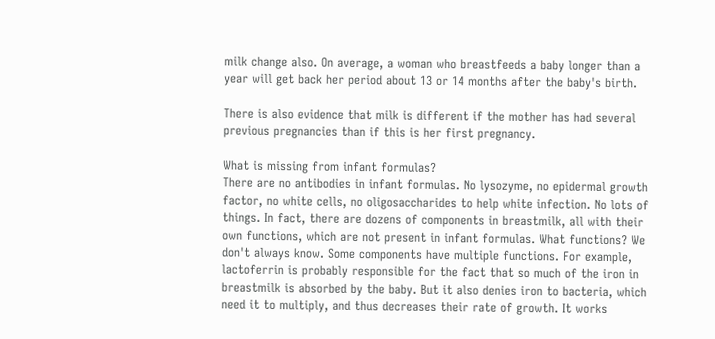milk change also. On average, a woman who breastfeeds a baby longer than a year will get back her period about 13 or 14 months after the baby's birth.

There is also evidence that milk is different if the mother has had several previous pregnancies than if this is her first pregnancy.

What is missing from infant formulas?
There are no antibodies in infant formulas. No lysozyme, no epidermal growth factor, no white cells, no oligosaccharides to help white infection. No lots of things. In fact, there are dozens of components in breastmilk, all with their own functions, which are not present in infant formulas. What functions? We don't always know. Some components have multiple functions. For example, lactoferrin is probably responsible for the fact that so much of the iron in breastmilk is absorbed by the baby. But it also denies iron to bacteria, which need it to multiply, and thus decreases their rate of growth. It works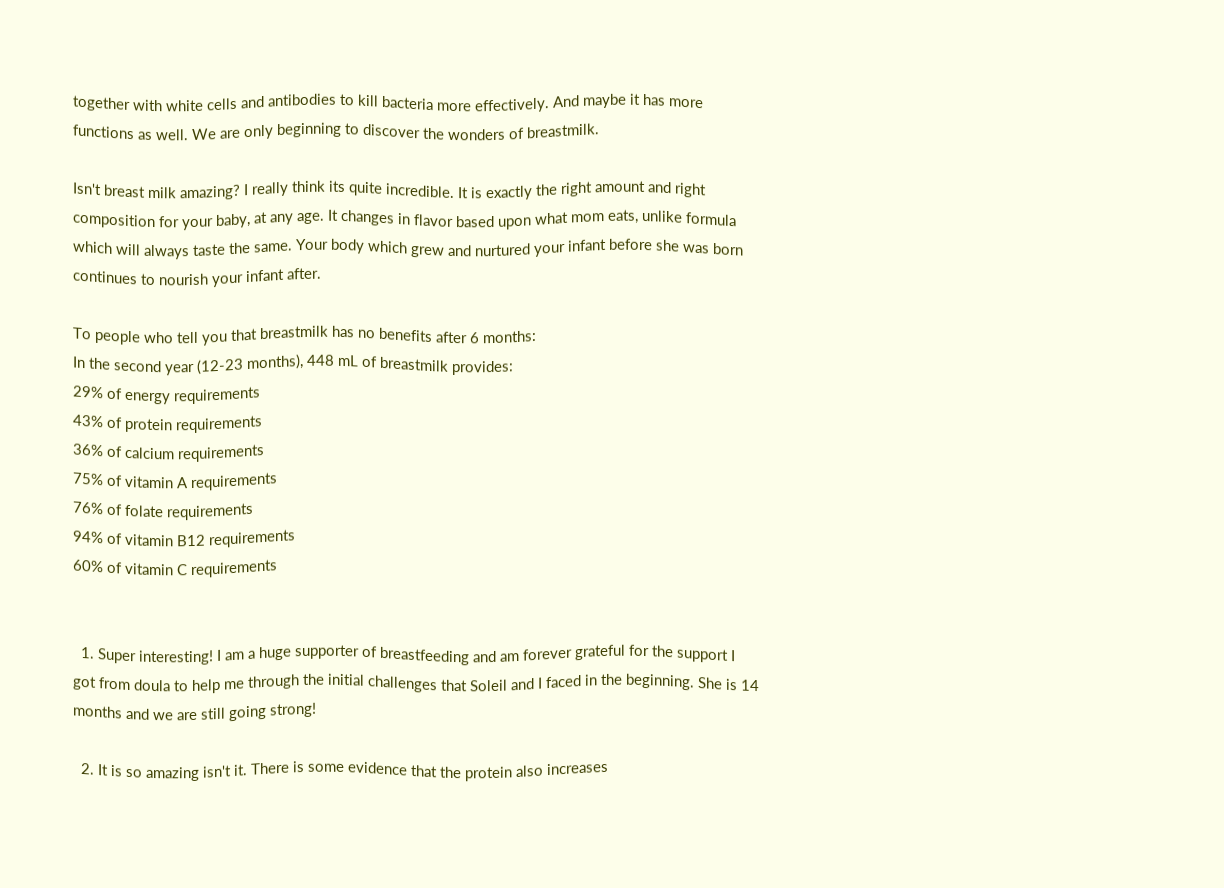together with white cells and antibodies to kill bacteria more effectively. And maybe it has more functions as well. We are only beginning to discover the wonders of breastmilk.

Isn't breast milk amazing? I really think its quite incredible. It is exactly the right amount and right composition for your baby, at any age. It changes in flavor based upon what mom eats, unlike formula which will always taste the same. Your body which grew and nurtured your infant before she was born continues to nourish your infant after.

To people who tell you that breastmilk has no benefits after 6 months:
In the second year (12-23 months), 448 mL of breastmilk provides:
29% of energy requirements
43% of protein requirements
36% of calcium requirements
75% of vitamin A requirements
76% of folate requirements
94% of vitamin B12 requirements
60% of vitamin C requirements


  1. Super interesting! I am a huge supporter of breastfeeding and am forever grateful for the support I got from doula to help me through the initial challenges that Soleil and I faced in the beginning. She is 14 months and we are still going strong!

  2. It is so amazing isn't it. There is some evidence that the protein also increases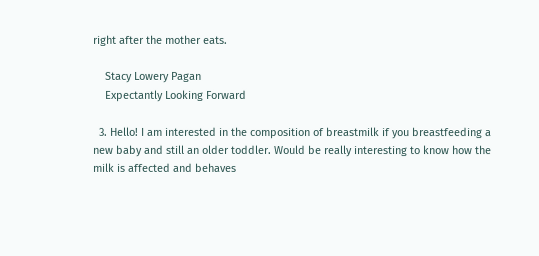right after the mother eats.

    Stacy Lowery Pagan
    Expectantly Looking Forward

  3. Hello! I am interested in the composition of breastmilk if you breastfeeding a new baby and still an older toddler. Would be really interesting to know how the milk is affected and behaves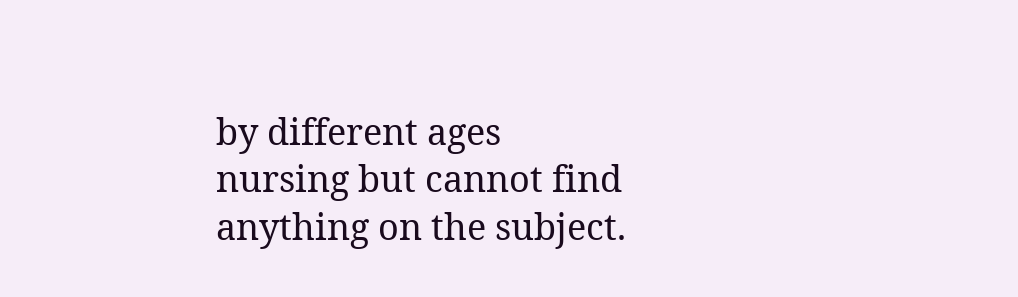by different ages nursing but cannot find anything on the subject.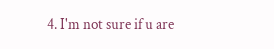4. I'm not sure if u are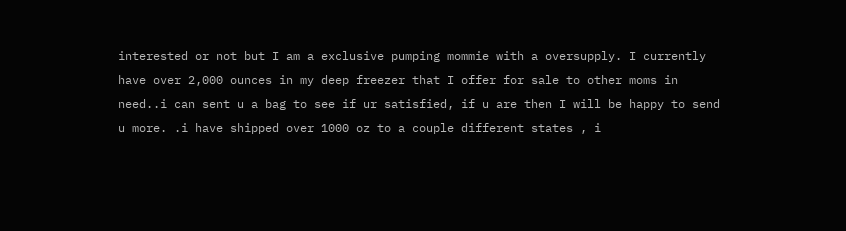interested or not but I am a exclusive pumping mommie with a oversupply. I currently have over 2,000 ounces in my deep freezer that I offer for sale to other moms in need..i can sent u a bag to see if ur satisfied, if u are then I will be happy to send u more. .i have shipped over 1000 oz to a couple different states , i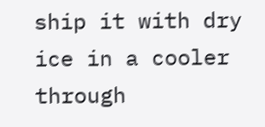ship it with dry ice in a cooler through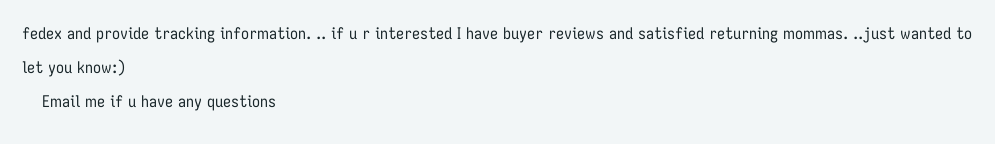fedex and provide tracking information. .. if u r interested I have buyer reviews and satisfied returning mommas. ..just wanted to let you know:)
    Email me if u have any questions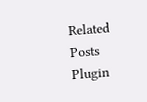Related Posts Plugin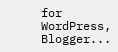for WordPress, Blogger...